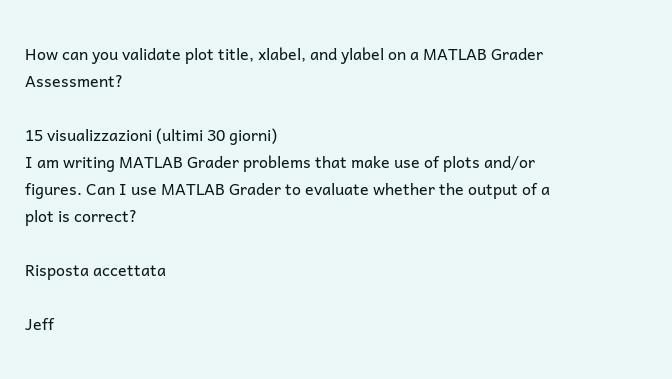How can you validate plot title, xlabel, and ylabel on a MATLAB Grader Assessment?

15 visualizzazioni (ultimi 30 giorni)
I am writing MATLAB Grader problems that make use of plots and/or figures. Can I use MATLAB Grader to evaluate whether the output of a plot is correct?

Risposta accettata

Jeff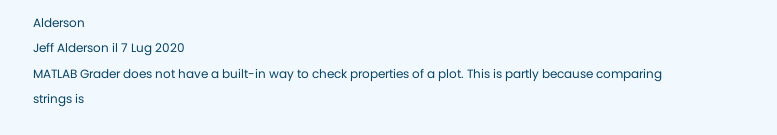Alderson
Jeff Alderson il 7 Lug 2020
MATLAB Grader does not have a built-in way to check properties of a plot. This is partly because comparing strings is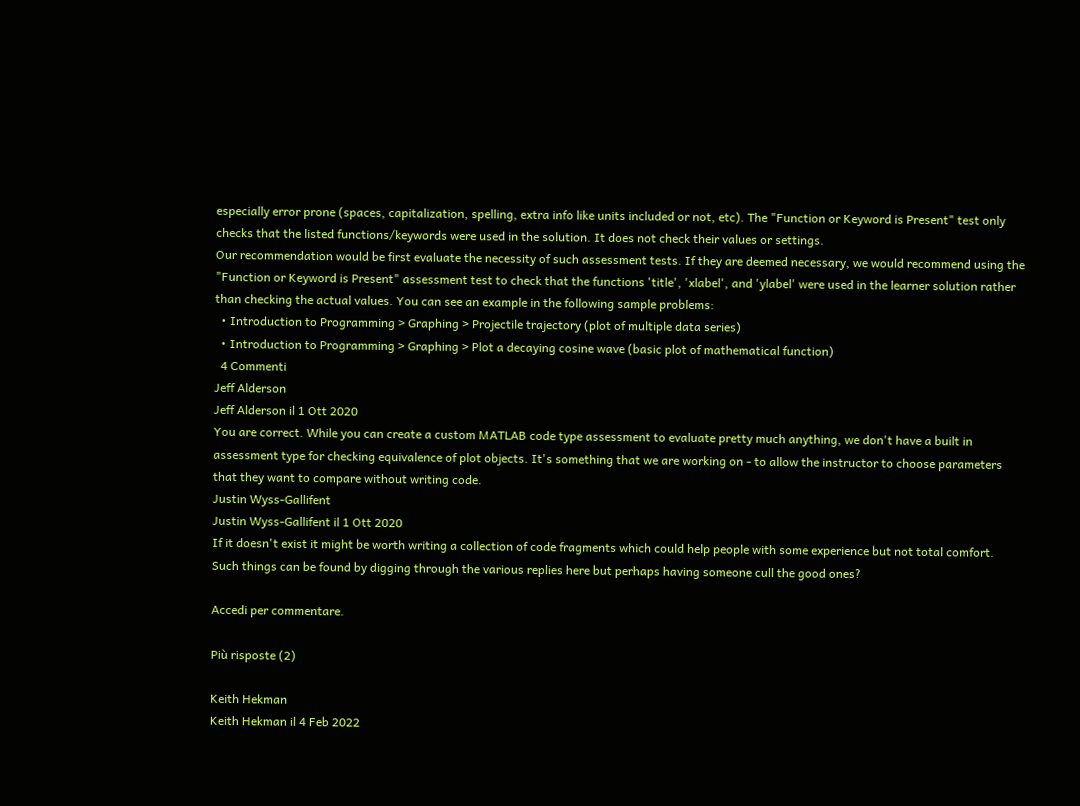especially error prone (spaces, capitalization, spelling, extra info like units included or not, etc). The "Function or Keyword is Present" test only checks that the listed functions/keywords were used in the solution. It does not check their values or settings.
Our recommendation would be first evaluate the necessity of such assessment tests. If they are deemed necessary, we would recommend using the "Function or Keyword is Present" assessment test to check that the functions 'title', 'xlabel', and 'ylabel' were used in the learner solution rather than checking the actual values. You can see an example in the following sample problems:
  • Introduction to Programming > Graphing > Projectile trajectory (plot of multiple data series)
  • Introduction to Programming > Graphing > Plot a decaying cosine wave (basic plot of mathematical function)
  4 Commenti
Jeff Alderson
Jeff Alderson il 1 Ott 2020
You are correct. While you can create a custom MATLAB code type assessment to evaluate pretty much anything, we don't have a built in assessment type for checking equivalence of plot objects. It's something that we are working on - to allow the instructor to choose parameters that they want to compare without writing code.
Justin Wyss-Gallifent
Justin Wyss-Gallifent il 1 Ott 2020
If it doesn't exist it might be worth writing a collection of code fragments which could help people with some experience but not total comfort. Such things can be found by digging through the various replies here but perhaps having someone cull the good ones?

Accedi per commentare.

Più risposte (2)

Keith Hekman
Keith Hekman il 4 Feb 2022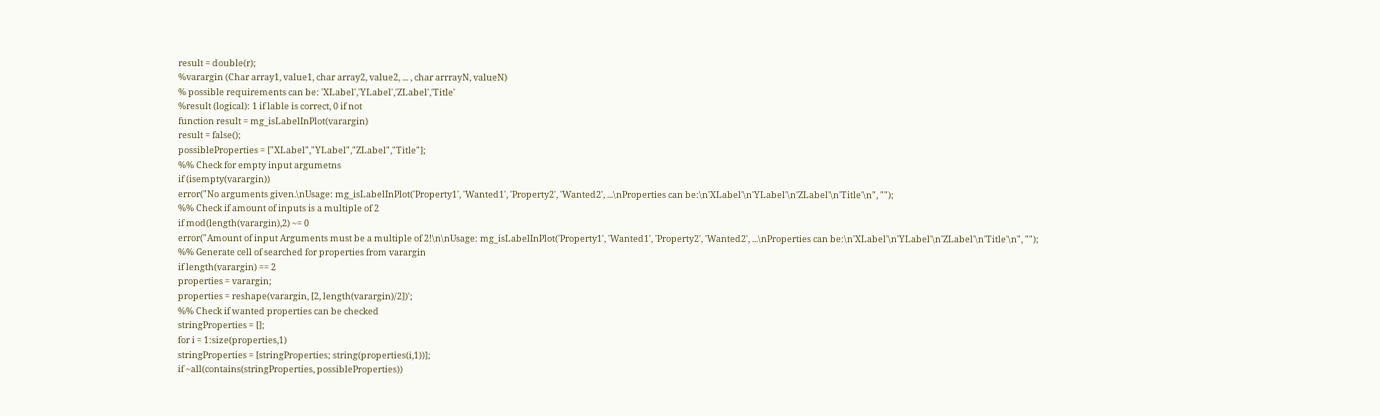result = double(r);
%varargin (Char array1, value1, char array2, value2, ... , char arrrayN, valueN)
% possible requirements can be: 'XLabel','YLabel','ZLabel','Title'
%result (logical): 1 if lable is correct, 0 if not
function result = mg_isLabelInPlot(varargin)
result = false();
possibleProperties = ["XLabel","YLabel","ZLabel","Title"];
%% Check for empty input argumetns
if (isempty(varargin))
error("No arguments given.\nUsage: mg_isLabelInPlot('Property1', 'Wanted1', 'Property2', 'Wanted2', ...\nProperties can be:\n'XLabel'\n'YLabel'\n'ZLabel'\n'Title'\n", "");
%% Check if amount of inputs is a multiple of 2
if mod(length(varargin),2) ~= 0
error("Amount of input Arguments must be a multiple of 2!\n\nUsage: mg_isLabelInPlot('Property1', 'Wanted1', 'Property2', 'Wanted2', ...\nProperties can be:\n'XLabel'\n'YLabel'\n'ZLabel'\n'Title'\n", "");
%% Generate cell of searched for properties from varargin
if length(varargin) == 2
properties = varargin;
properties = reshape(varargin, [2, length(varargin)/2])';
%% Check if wanted properties can be checked
stringProperties = [];
for i = 1:size(properties,1)
stringProperties = [stringProperties; string(properties(i,1))];
if ~all(contains(stringProperties, possibleProperties))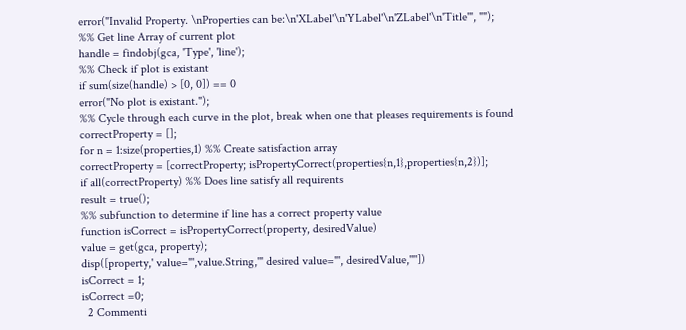error("Invalid Property. \nProperties can be:\n'XLabel'\n'YLabel'\n'ZLabel'\n'Title'", "");
%% Get line Array of current plot
handle = findobj(gca, 'Type', 'line');
%% Check if plot is existant
if sum(size(handle) > [0, 0]) == 0
error("No plot is existant.");
%% Cycle through each curve in the plot, break when one that pleases requirements is found
correctProperty = [];
for n = 1:size(properties,1) %% Create satisfaction array
correctProperty = [correctProperty; isPropertyCorrect(properties{n,1},properties{n,2})];
if all(correctProperty) %% Does line satisfy all requirents
result = true();
%% subfunction to determine if line has a correct property value
function isCorrect = isPropertyCorrect(property, desiredValue)
value = get(gca, property);
disp([property,' value="',value.String,'" desired value="', desiredValue,'"'])
isCorrect = 1;
isCorrect =0;
  2 Commenti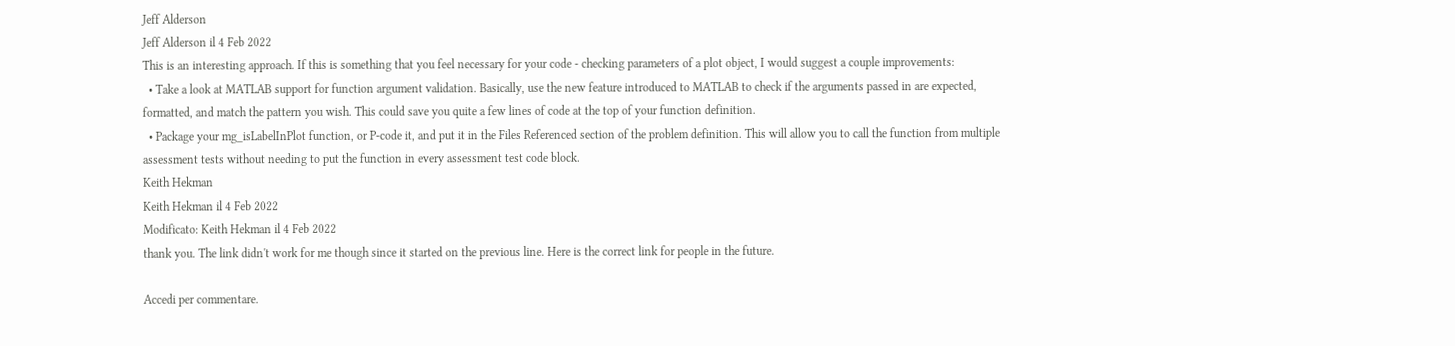Jeff Alderson
Jeff Alderson il 4 Feb 2022
This is an interesting approach. If this is something that you feel necessary for your code - checking parameters of a plot object, I would suggest a couple improvements:
  • Take a look at MATLAB support for function argument validation. Basically, use the new feature introduced to MATLAB to check if the arguments passed in are expected, formatted, and match the pattern you wish. This could save you quite a few lines of code at the top of your function definition.
  • Package your mg_isLabelInPlot function, or P-code it, and put it in the Files Referenced section of the problem definition. This will allow you to call the function from multiple assessment tests without needing to put the function in every assessment test code block.
Keith Hekman
Keith Hekman il 4 Feb 2022
Modificato: Keith Hekman il 4 Feb 2022
thank you. The link didn't work for me though since it started on the previous line. Here is the correct link for people in the future.

Accedi per commentare.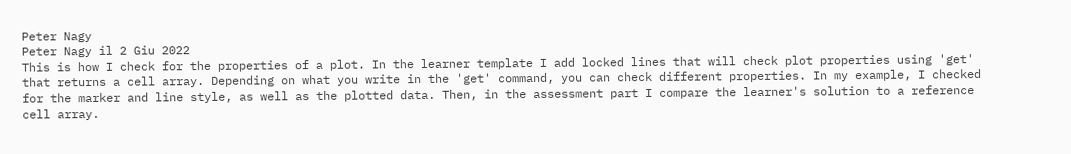Peter Nagy
Peter Nagy il 2 Giu 2022
This is how I check for the properties of a plot. In the learner template I add locked lines that will check plot properties using 'get' that returns a cell array. Depending on what you write in the 'get' command, you can check different properties. In my example, I checked for the marker and line style, as well as the plotted data. Then, in the assessment part I compare the learner's solution to a reference cell array.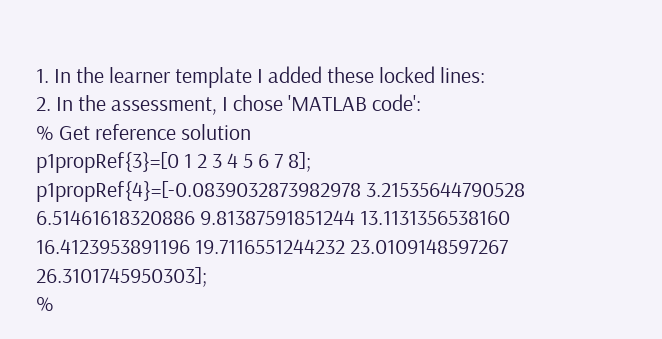1. In the learner template I added these locked lines:
2. In the assessment, I chose 'MATLAB code':
% Get reference solution
p1propRef{3}=[0 1 2 3 4 5 6 7 8];
p1propRef{4}=[-0.0839032873982978 3.21535644790528 6.51461618320886 9.81387591851244 13.1131356538160 16.4123953891196 19.7116551244232 23.0109148597267 26.3101745950303];
%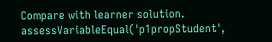Compare with learner solution.
assessVariableEqual('p1propStudent',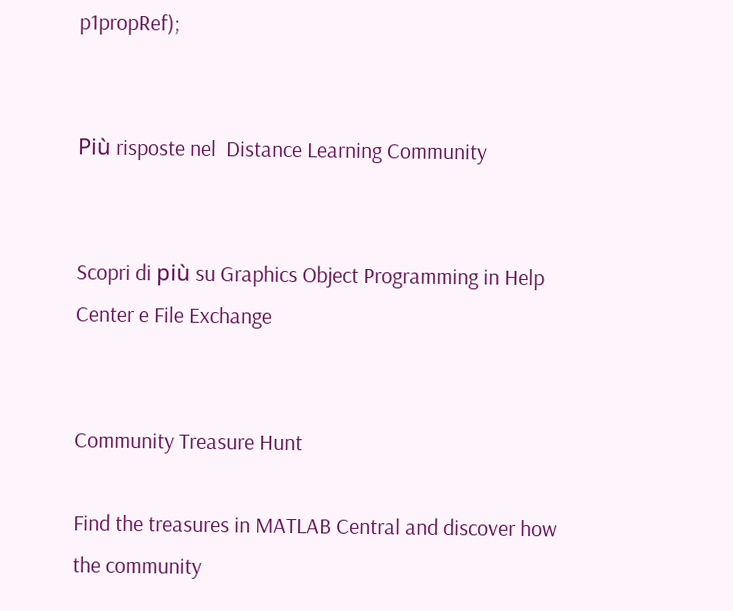p1propRef);


Più risposte nel  Distance Learning Community


Scopri di più su Graphics Object Programming in Help Center e File Exchange


Community Treasure Hunt

Find the treasures in MATLAB Central and discover how the community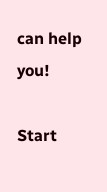can help you!

Start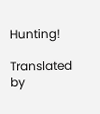Hunting!

Translated by